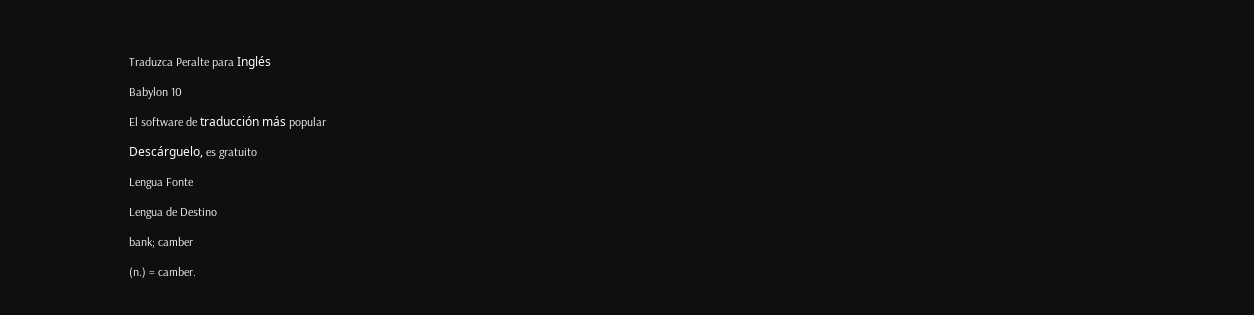Traduzca Peralte para Inglés

Babylon 10

El software de traducción más popular

Descárguelo, es gratuito

Lengua Fonte

Lengua de Destino

bank; camber

(n.) = camber.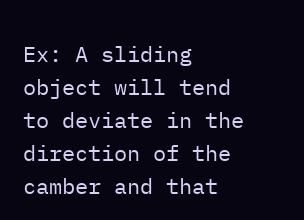Ex: A sliding object will tend to deviate in the direction of the camber and that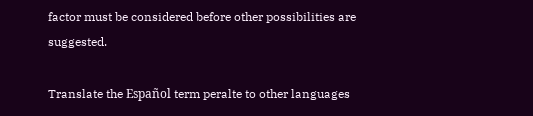factor must be considered before other possibilities are suggested.

Translate the Español term peralte to other languages